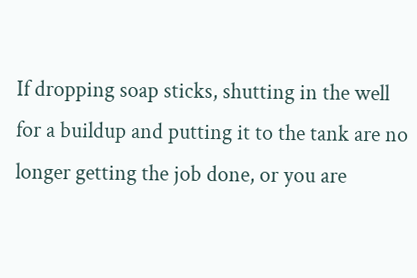If dropping soap sticks, shutting in the well for a buildup and putting it to the tank are no longer getting the job done, or you are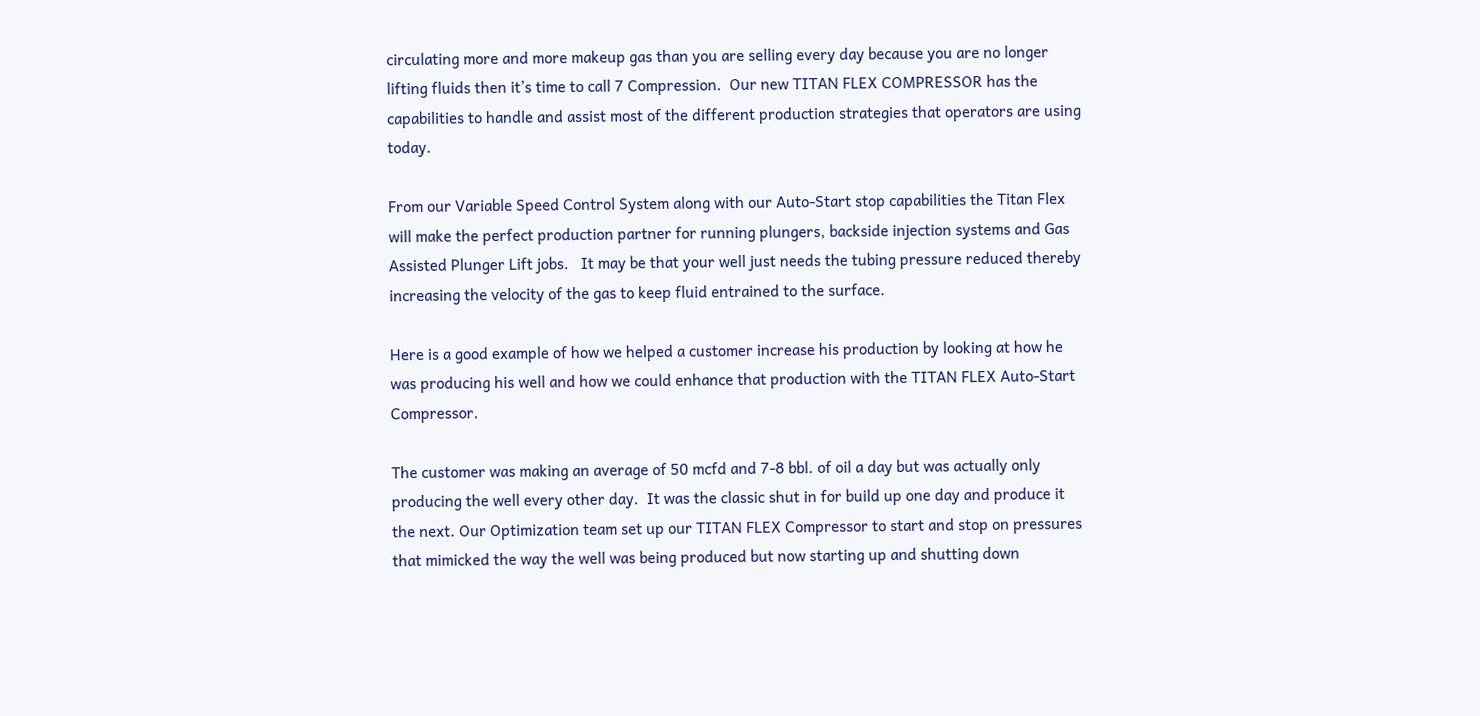circulating more and more makeup gas than you are selling every day because you are no longer lifting fluids then it’s time to call 7 Compression.  Our new TITAN FLEX COMPRESSOR has the capabilities to handle and assist most of the different production strategies that operators are using today.

From our Variable Speed Control System along with our Auto-Start stop capabilities the Titan Flex will make the perfect production partner for running plungers, backside injection systems and Gas Assisted Plunger Lift jobs.   It may be that your well just needs the tubing pressure reduced thereby increasing the velocity of the gas to keep fluid entrained to the surface.

Here is a good example of how we helped a customer increase his production by looking at how he was producing his well and how we could enhance that production with the TITAN FLEX Auto-Start Compressor.

The customer was making an average of 50 mcfd and 7-8 bbl. of oil a day but was actually only producing the well every other day.  It was the classic shut in for build up one day and produce it the next. Our Optimization team set up our TITAN FLEX Compressor to start and stop on pressures that mimicked the way the well was being produced but now starting up and shutting down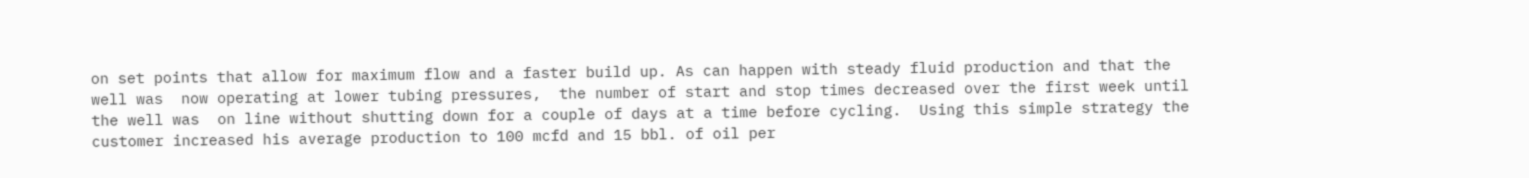on set points that allow for maximum flow and a faster build up. As can happen with steady fluid production and that the  well was  now operating at lower tubing pressures,  the number of start and stop times decreased over the first week until the well was  on line without shutting down for a couple of days at a time before cycling.  Using this simple strategy the customer increased his average production to 100 mcfd and 15 bbl. of oil per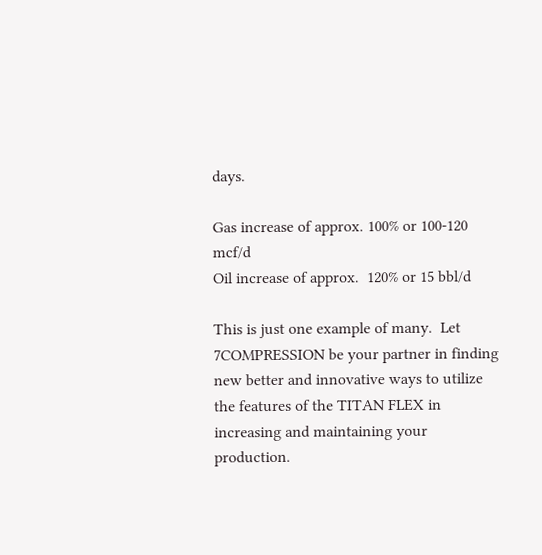days.

Gas increase of approx. 100% or 100-120 mcf/d
Oil increase of approx.  120% or 15 bbl/d

This is just one example of many.  Let 7COMPRESSION be your partner in finding new better and innovative ways to utilize the features of the TITAN FLEX in increasing and maintaining your production.